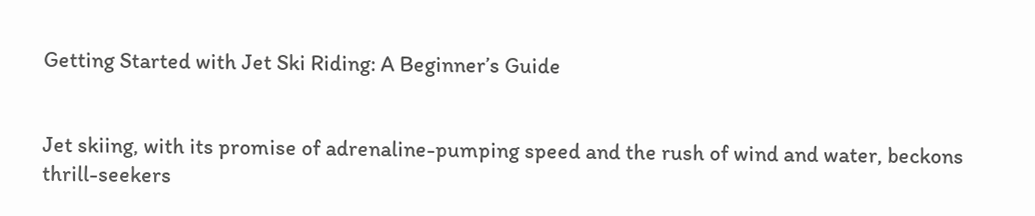Getting Started with Jet Ski Riding: A Beginner’s Guide


Jet skiing, with its promise of adrenaline-pumping speed and the rush of wind and water, beckons thrill-seekers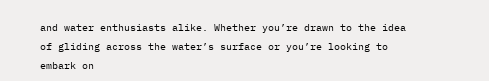and water enthusiasts alike. Whether you’re drawn to the idea of gliding across the water’s surface or you’re looking to embark on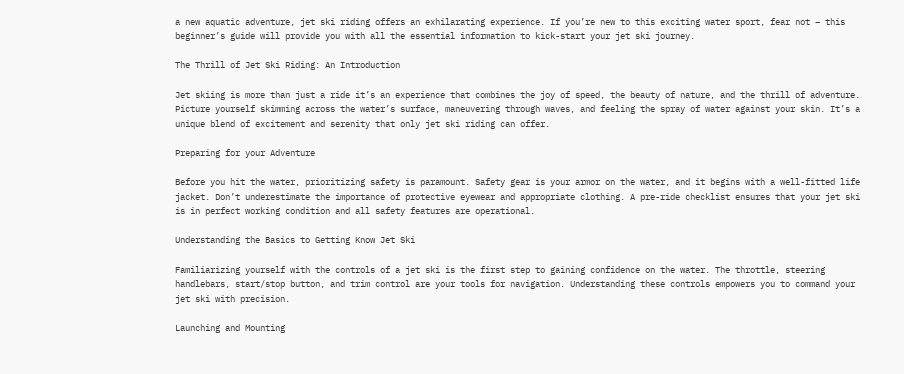a new aquatic adventure, jet ski riding offers an exhilarating experience. If you’re new to this exciting water sport, fear not – this beginner’s guide will provide you with all the essential information to kick-start your jet ski journey.

The Thrill of Jet Ski Riding: An Introduction

Jet skiing is more than just a ride it’s an experience that combines the joy of speed, the beauty of nature, and the thrill of adventure. Picture yourself skimming across the water’s surface, maneuvering through waves, and feeling the spray of water against your skin. It’s a unique blend of excitement and serenity that only jet ski riding can offer.

Preparing for your Adventure

Before you hit the water, prioritizing safety is paramount. Safety gear is your armor on the water, and it begins with a well-fitted life jacket. Don’t underestimate the importance of protective eyewear and appropriate clothing. A pre-ride checklist ensures that your jet ski is in perfect working condition and all safety features are operational.

Understanding the Basics to Getting Know Jet Ski

Familiarizing yourself with the controls of a jet ski is the first step to gaining confidence on the water. The throttle, steering handlebars, start/stop button, and trim control are your tools for navigation. Understanding these controls empowers you to command your jet ski with precision.

Launching and Mounting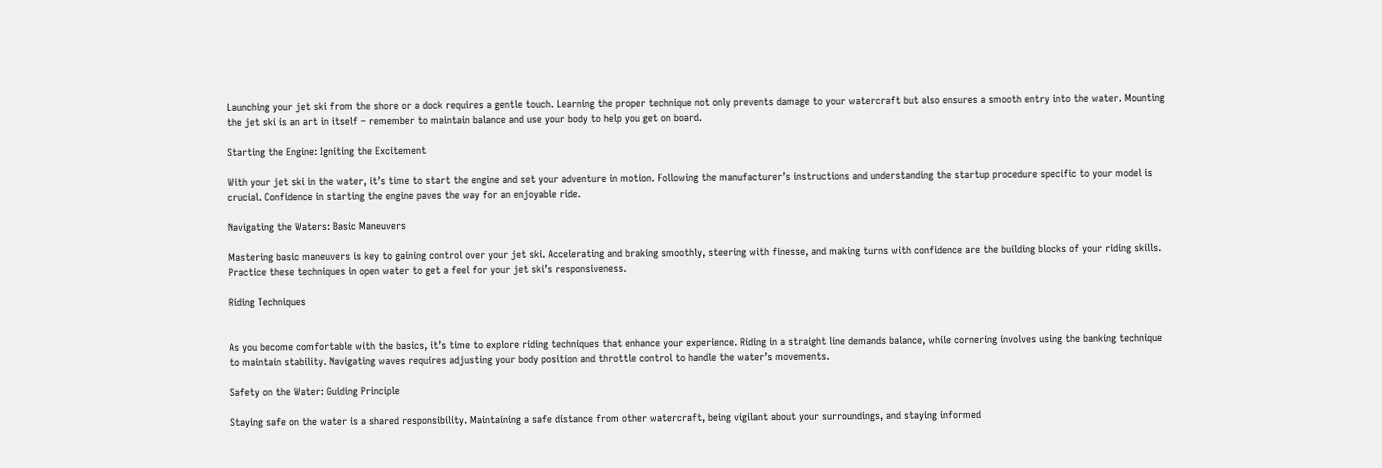Launching your jet ski from the shore or a dock requires a gentle touch. Learning the proper technique not only prevents damage to your watercraft but also ensures a smooth entry into the water. Mounting the jet ski is an art in itself – remember to maintain balance and use your body to help you get on board.

Starting the Engine: Igniting the Excitement

With your jet ski in the water, it’s time to start the engine and set your adventure in motion. Following the manufacturer’s instructions and understanding the startup procedure specific to your model is crucial. Confidence in starting the engine paves the way for an enjoyable ride.

Navigating the Waters: Basic Maneuvers

Mastering basic maneuvers is key to gaining control over your jet ski. Accelerating and braking smoothly, steering with finesse, and making turns with confidence are the building blocks of your riding skills. Practice these techniques in open water to get a feel for your jet ski’s responsiveness.

Riding Techniques


As you become comfortable with the basics, it’s time to explore riding techniques that enhance your experience. Riding in a straight line demands balance, while cornering involves using the banking technique to maintain stability. Navigating waves requires adjusting your body position and throttle control to handle the water’s movements.

Safety on the Water: Guiding Principle

Staying safe on the water is a shared responsibility. Maintaining a safe distance from other watercraft, being vigilant about your surroundings, and staying informed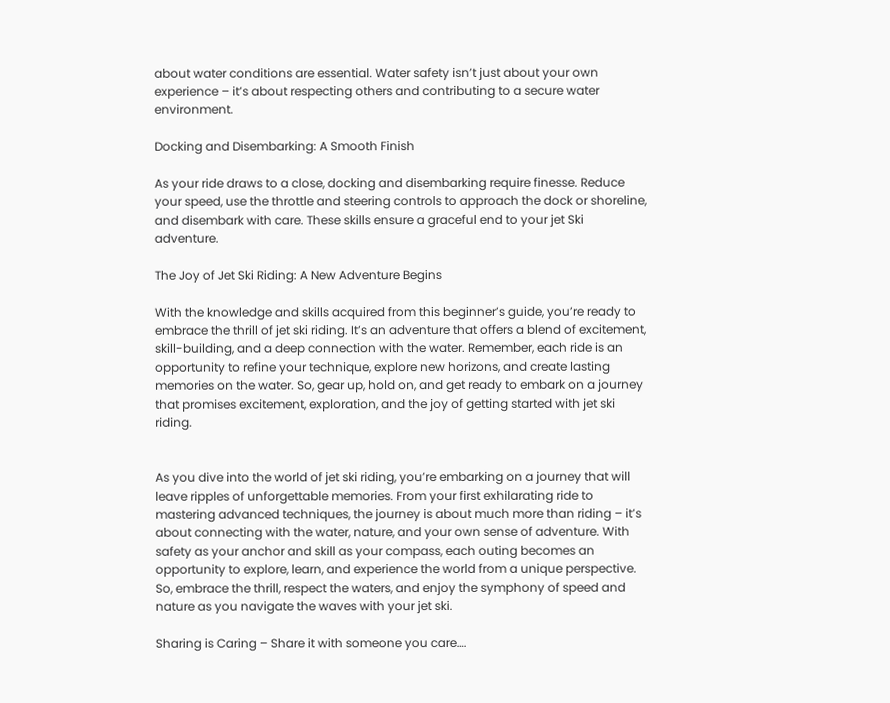about water conditions are essential. Water safety isn’t just about your own experience – it’s about respecting others and contributing to a secure water environment.

Docking and Disembarking: A Smooth Finish

As your ride draws to a close, docking and disembarking require finesse. Reduce your speed, use the throttle and steering controls to approach the dock or shoreline, and disembark with care. These skills ensure a graceful end to your jet Ski adventure.

The Joy of Jet Ski Riding: A New Adventure Begins

With the knowledge and skills acquired from this beginner’s guide, you’re ready to embrace the thrill of jet ski riding. It’s an adventure that offers a blend of excitement, skill-building, and a deep connection with the water. Remember, each ride is an opportunity to refine your technique, explore new horizons, and create lasting memories on the water. So, gear up, hold on, and get ready to embark on a journey that promises excitement, exploration, and the joy of getting started with jet ski riding.


As you dive into the world of jet ski riding, you’re embarking on a journey that will leave ripples of unforgettable memories. From your first exhilarating ride to mastering advanced techniques, the journey is about much more than riding – it’s about connecting with the water, nature, and your own sense of adventure. With safety as your anchor and skill as your compass, each outing becomes an opportunity to explore, learn, and experience the world from a unique perspective. So, embrace the thrill, respect the waters, and enjoy the symphony of speed and nature as you navigate the waves with your jet ski.

Sharing is Caring – Share it with someone you care….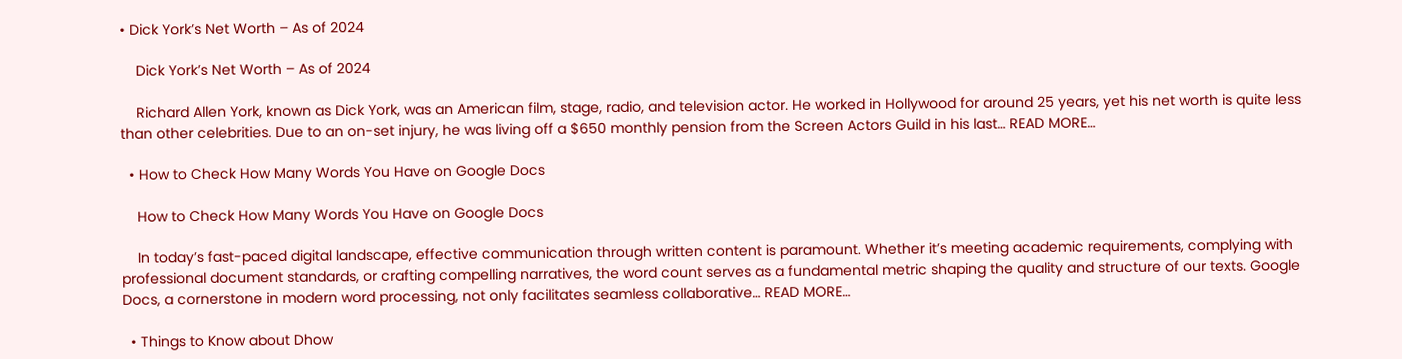• Dick York’s Net Worth – As of 2024

    Dick York’s Net Worth – As of 2024

    Richard Allen York, known as Dick York, was an American film, stage, radio, and television actor. He worked in Hollywood for around 25 years, yet his net worth is quite less than other celebrities. Due to an on-set injury, he was living off a $650 monthly pension from the Screen Actors Guild in his last… READ MORE…

  • How to Check How Many Words You Have on Google Docs

    How to Check How Many Words You Have on Google Docs

    In today’s fast-paced digital landscape, effective communication through written content is paramount. Whether it’s meeting academic requirements, complying with professional document standards, or crafting compelling narratives, the word count serves as a fundamental metric shaping the quality and structure of our texts. Google Docs, a cornerstone in modern word processing, not only facilitates seamless collaborative… READ MORE…

  • Things to Know about Dhow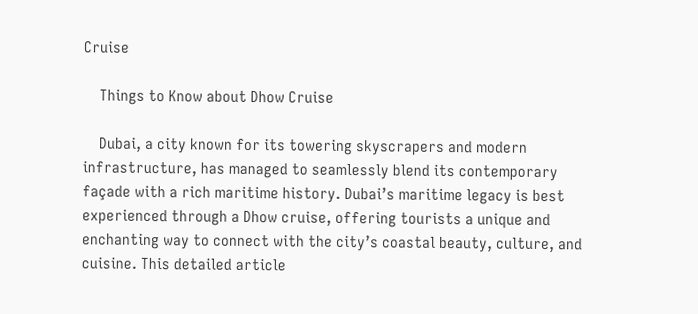Cruise

    Things to Know about Dhow Cruise

    Dubai, a city known for its towering skyscrapers and modern infrastructure, has managed to seamlessly blend its contemporary façade with a rich maritime history. Dubai’s maritime legacy is best experienced through a Dhow cruise, offering tourists a unique and enchanting way to connect with the city’s coastal beauty, culture, and cuisine. This detailed article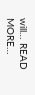will… READ MORE…